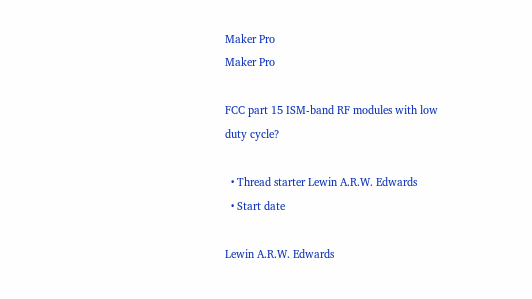Maker Pro
Maker Pro

FCC part 15 ISM-band RF modules with low duty cycle?

  • Thread starter Lewin A.R.W. Edwards
  • Start date

Lewin A.R.W. Edwards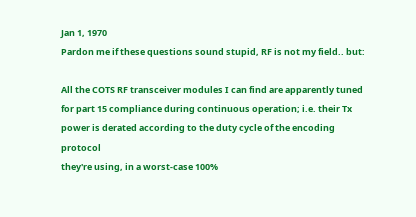Jan 1, 1970
Pardon me if these questions sound stupid, RF is not my field.. but:

All the COTS RF transceiver modules I can find are apparently tuned
for part 15 compliance during continuous operation; i.e. their Tx
power is derated according to the duty cycle of the encoding protocol
they're using, in a worst-case 100%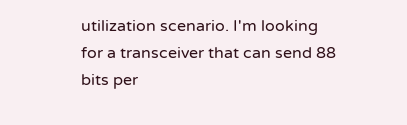utilization scenario. I'm looking
for a transceiver that can send 88 bits per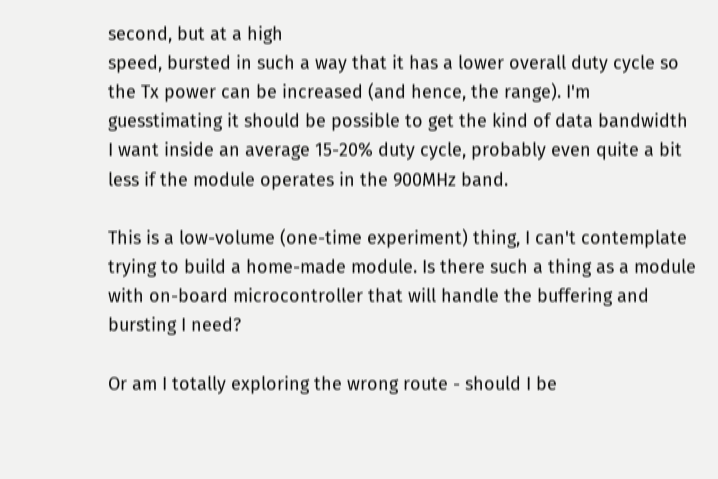second, but at a high
speed, bursted in such a way that it has a lower overall duty cycle so
the Tx power can be increased (and hence, the range). I'm
guesstimating it should be possible to get the kind of data bandwidth
I want inside an average 15-20% duty cycle, probably even quite a bit
less if the module operates in the 900MHz band.

This is a low-volume (one-time experiment) thing, I can't contemplate
trying to build a home-made module. Is there such a thing as a module
with on-board microcontroller that will handle the buffering and
bursting I need?

Or am I totally exploring the wrong route - should I be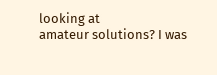looking at
amateur solutions? I was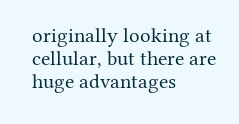originally looking at cellular, but there are
huge advantages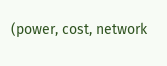(power, cost, network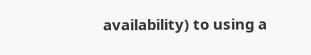availability) to using a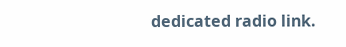dedicated radio link.